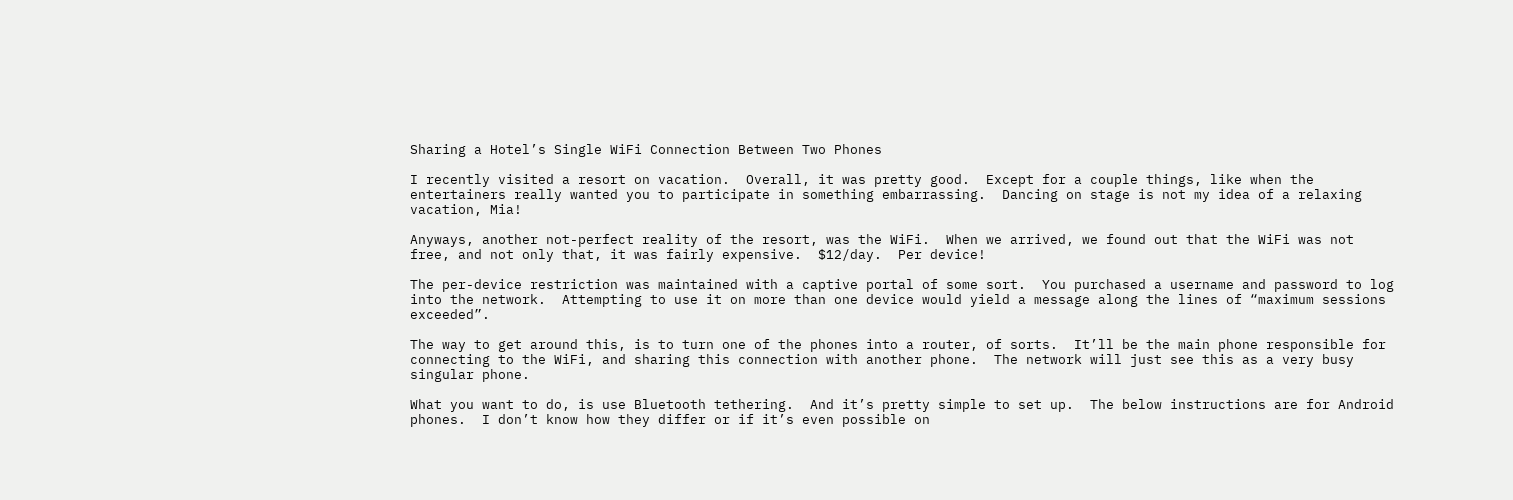Sharing a Hotel’s Single WiFi Connection Between Two Phones

I recently visited a resort on vacation.  Overall, it was pretty good.  Except for a couple things, like when the entertainers really wanted you to participate in something embarrassing.  Dancing on stage is not my idea of a relaxing vacation, Mia!

Anyways, another not-perfect reality of the resort, was the WiFi.  When we arrived, we found out that the WiFi was not free, and not only that, it was fairly expensive.  $12/day.  Per device!

The per-device restriction was maintained with a captive portal of some sort.  You purchased a username and password to log into the network.  Attempting to use it on more than one device would yield a message along the lines of “maximum sessions exceeded”.

The way to get around this, is to turn one of the phones into a router, of sorts.  It’ll be the main phone responsible for connecting to the WiFi, and sharing this connection with another phone.  The network will just see this as a very busy singular phone.

What you want to do, is use Bluetooth tethering.  And it’s pretty simple to set up.  The below instructions are for Android phones.  I don’t know how they differ or if it’s even possible on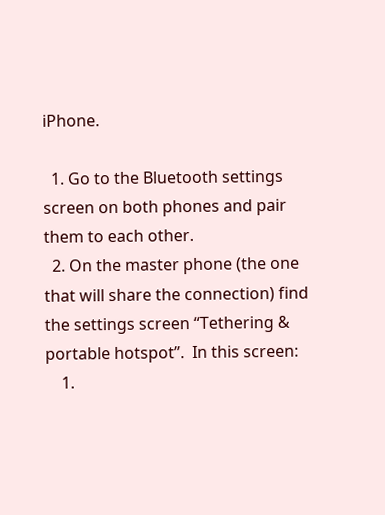iPhone.

  1. Go to the Bluetooth settings screen on both phones and pair them to each other.
  2. On the master phone (the one that will share the connection) find the settings screen “Tethering & portable hotspot”.  In this screen:
    1.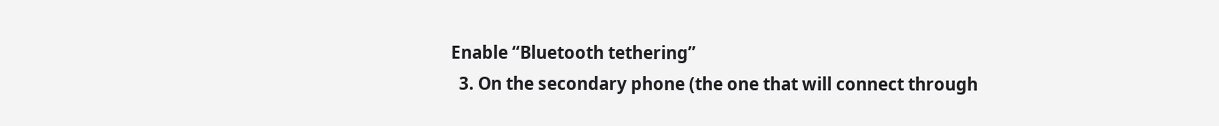Enable “Bluetooth tethering”
  3. On the secondary phone (the one that will connect through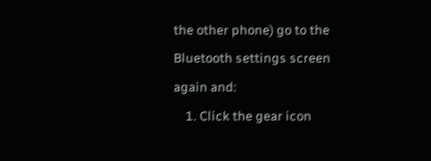the other phone) go to the Bluetooth settings screen again and:
    1. Click the gear icon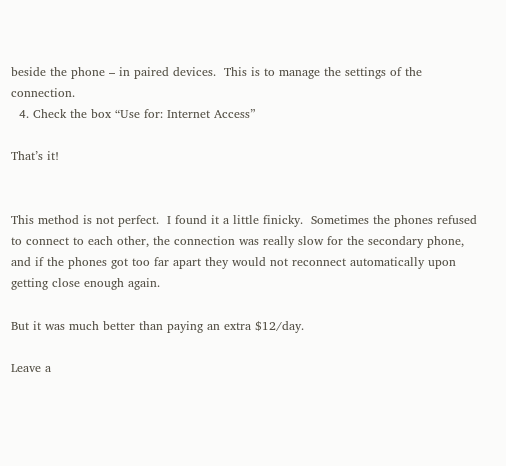beside the phone – in paired devices.  This is to manage the settings of the connection.
  4. Check the box “Use for: Internet Access”

That’s it!


This method is not perfect.  I found it a little finicky.  Sometimes the phones refused to connect to each other, the connection was really slow for the secondary phone, and if the phones got too far apart they would not reconnect automatically upon getting close enough again.

But it was much better than paying an extra $12/day.

Leave a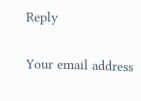Reply

Your email address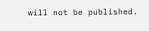will not be published.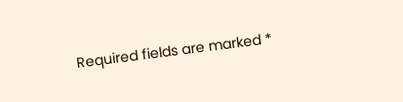Required fields are marked *